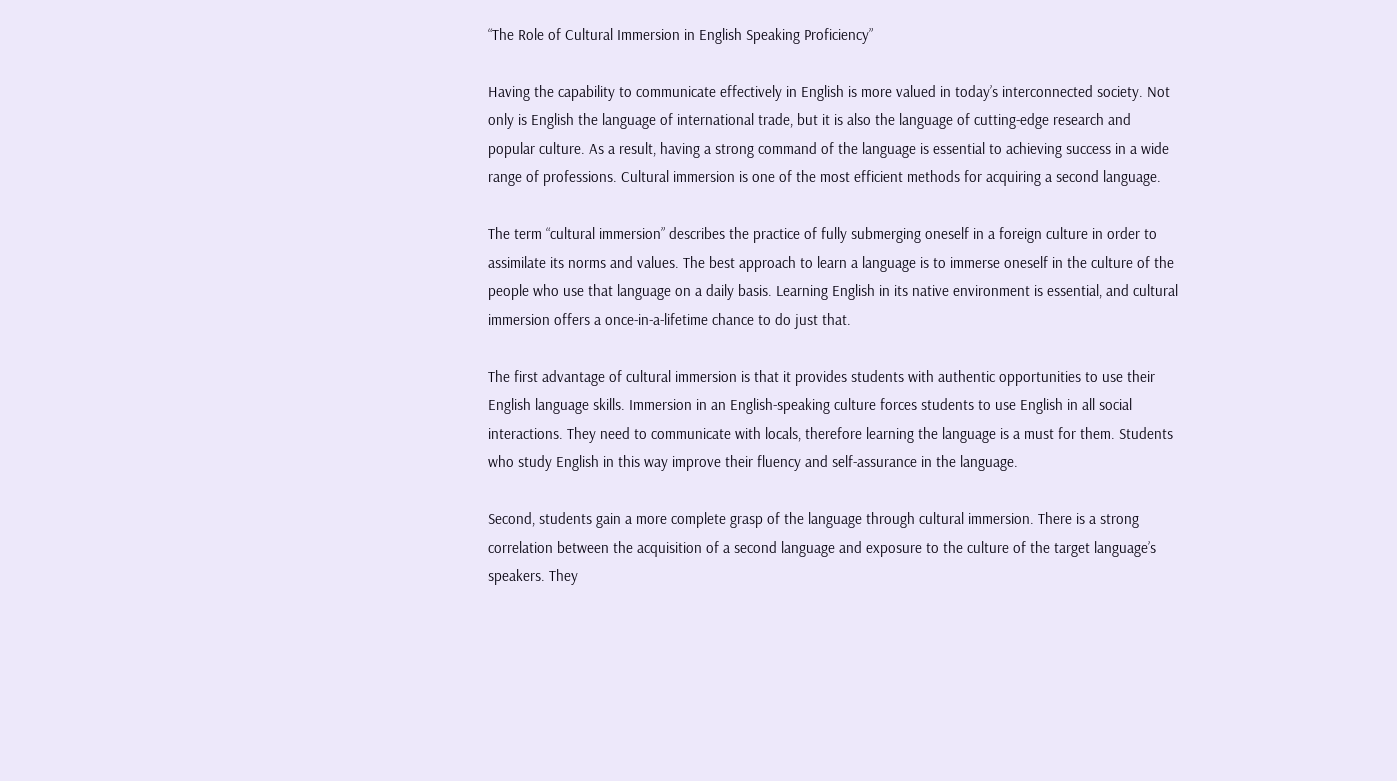“The Role of Cultural Immersion in English Speaking Proficiency”

Having the capability to communicate effectively in English is more valued in today’s interconnected society. Not only is English the language of international trade, but it is also the language of cutting-edge research and popular culture. As a result, having a strong command of the language is essential to achieving success in a wide range of professions. Cultural immersion is one of the most efficient methods for acquiring a second language.

The term “cultural immersion” describes the practice of fully submerging oneself in a foreign culture in order to assimilate its norms and values. The best approach to learn a language is to immerse oneself in the culture of the people who use that language on a daily basis. Learning English in its native environment is essential, and cultural immersion offers a once-in-a-lifetime chance to do just that.

The first advantage of cultural immersion is that it provides students with authentic opportunities to use their English language skills. Immersion in an English-speaking culture forces students to use English in all social interactions. They need to communicate with locals, therefore learning the language is a must for them. Students who study English in this way improve their fluency and self-assurance in the language.

Second, students gain a more complete grasp of the language through cultural immersion. There is a strong correlation between the acquisition of a second language and exposure to the culture of the target language’s speakers. They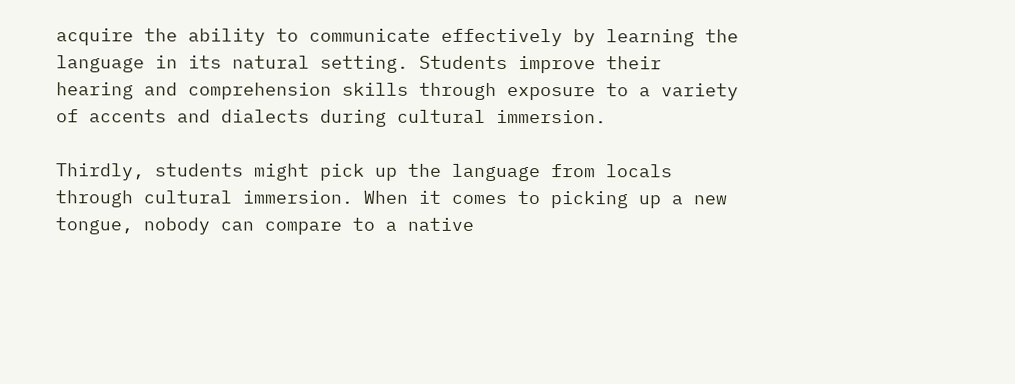acquire the ability to communicate effectively by learning the language in its natural setting. Students improve their hearing and comprehension skills through exposure to a variety of accents and dialects during cultural immersion.

Thirdly, students might pick up the language from locals through cultural immersion. When it comes to picking up a new tongue, nobody can compare to a native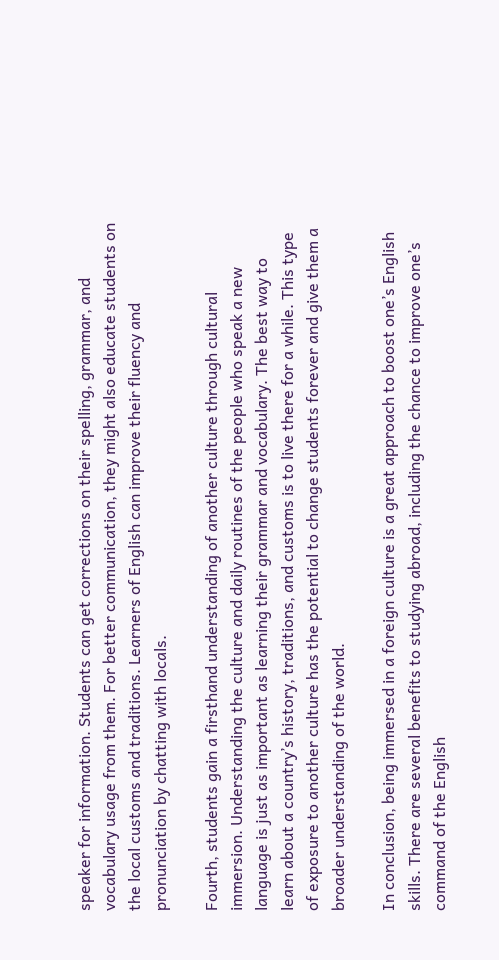speaker for information. Students can get corrections on their spelling, grammar, and vocabulary usage from them. For better communication, they might also educate students on the local customs and traditions. Learners of English can improve their fluency and pronunciation by chatting with locals.

Fourth, students gain a firsthand understanding of another culture through cultural immersion. Understanding the culture and daily routines of the people who speak a new language is just as important as learning their grammar and vocabulary. The best way to learn about a country’s history, traditions, and customs is to live there for a while. This type of exposure to another culture has the potential to change students forever and give them a broader understanding of the world.

In conclusion, being immersed in a foreign culture is a great approach to boost one’s English skills. There are several benefits to studying abroad, including the chance to improve one’s command of the English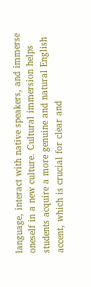language, interact with native speakers, and immerse oneself in a new culture. Cultural immersion helps students acquire a more genuine and natural English accent, which is crucial for clear and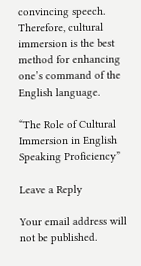convincing speech. Therefore, cultural immersion is the best method for enhancing one’s command of the English language.

“The Role of Cultural Immersion in English Speaking Proficiency”

Leave a Reply

Your email address will not be published.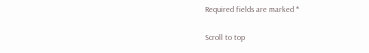Required fields are marked *

Scroll to top